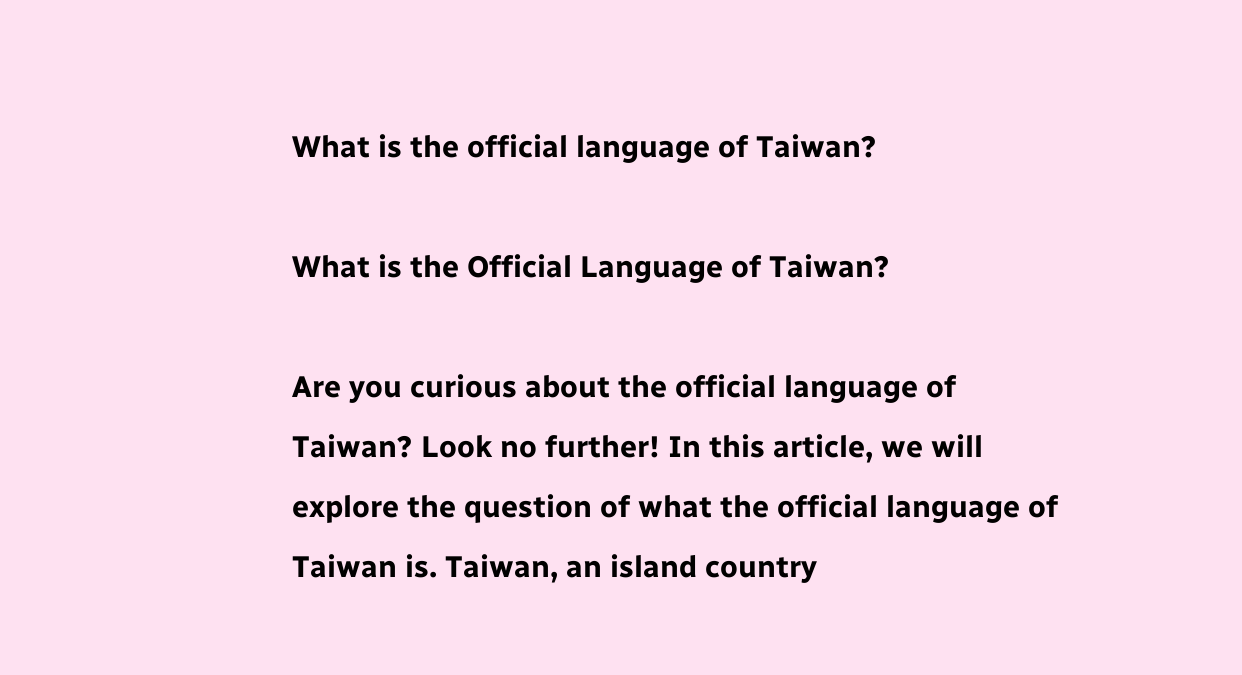What is the official language of Taiwan?

What is the Official Language of Taiwan?

Are you curious about the official language of Taiwan? Look no further! In this article, we will explore the question of what the official language of Taiwan is. Taiwan, an island country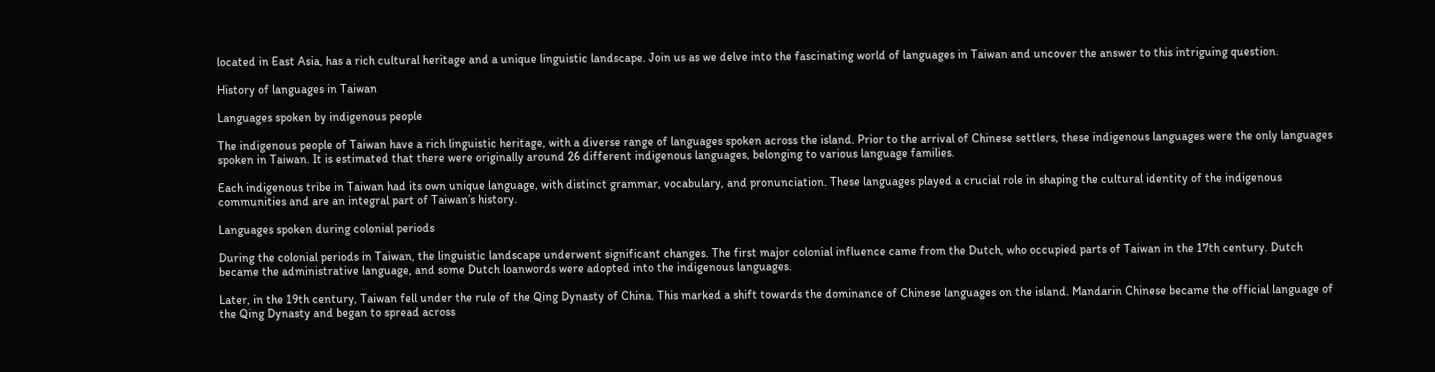located in East Asia, has a rich cultural heritage and a unique linguistic landscape. Join us as we delve into the fascinating world of languages in Taiwan and uncover the answer to this intriguing question.

History of languages in Taiwan

Languages spoken by indigenous people

The indigenous people of Taiwan have a rich linguistic heritage, with a diverse range of languages spoken across the island. Prior to the arrival of Chinese settlers, these indigenous languages were the only languages spoken in Taiwan. It is estimated that there were originally around 26 different indigenous languages, belonging to various language families.

Each indigenous tribe in Taiwan had its own unique language, with distinct grammar, vocabulary, and pronunciation. These languages played a crucial role in shaping the cultural identity of the indigenous communities and are an integral part of Taiwan’s history.

Languages spoken during colonial periods

During the colonial periods in Taiwan, the linguistic landscape underwent significant changes. The first major colonial influence came from the Dutch, who occupied parts of Taiwan in the 17th century. Dutch became the administrative language, and some Dutch loanwords were adopted into the indigenous languages.

Later, in the 19th century, Taiwan fell under the rule of the Qing Dynasty of China. This marked a shift towards the dominance of Chinese languages on the island. Mandarin Chinese became the official language of the Qing Dynasty and began to spread across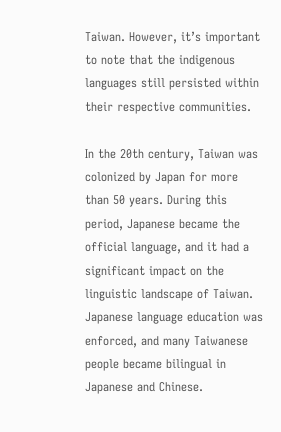Taiwan. However, it’s important to note that the indigenous languages still persisted within their respective communities.

In the 20th century, Taiwan was colonized by Japan for more than 50 years. During this period, Japanese became the official language, and it had a significant impact on the linguistic landscape of Taiwan. Japanese language education was enforced, and many Taiwanese people became bilingual in Japanese and Chinese.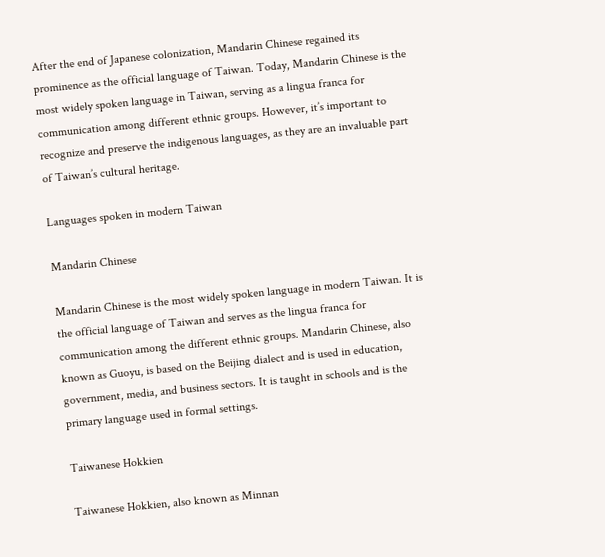After the end of Japanese colonization, Mandarin Chinese regained its prominence as the official language of Taiwan. Today, Mandarin Chinese is the most widely spoken language in Taiwan, serving as a lingua franca for communication among different ethnic groups. However, it’s important to recognize and preserve the indigenous languages, as they are an invaluable part of Taiwan’s cultural heritage.

Languages spoken in modern Taiwan

Mandarin Chinese

Mandarin Chinese is the most widely spoken language in modern Taiwan. It is the official language of Taiwan and serves as the lingua franca for communication among the different ethnic groups. Mandarin Chinese, also known as Guoyu, is based on the Beijing dialect and is used in education, government, media, and business sectors. It is taught in schools and is the primary language used in formal settings.

Taiwanese Hokkien

Taiwanese Hokkien, also known as Minnan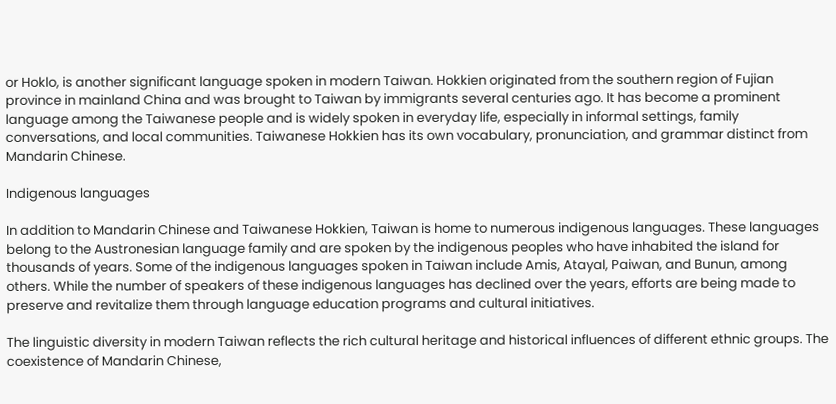or Hoklo, is another significant language spoken in modern Taiwan. Hokkien originated from the southern region of Fujian province in mainland China and was brought to Taiwan by immigrants several centuries ago. It has become a prominent language among the Taiwanese people and is widely spoken in everyday life, especially in informal settings, family conversations, and local communities. Taiwanese Hokkien has its own vocabulary, pronunciation, and grammar distinct from Mandarin Chinese.

Indigenous languages

In addition to Mandarin Chinese and Taiwanese Hokkien, Taiwan is home to numerous indigenous languages. These languages belong to the Austronesian language family and are spoken by the indigenous peoples who have inhabited the island for thousands of years. Some of the indigenous languages spoken in Taiwan include Amis, Atayal, Paiwan, and Bunun, among others. While the number of speakers of these indigenous languages has declined over the years, efforts are being made to preserve and revitalize them through language education programs and cultural initiatives.

The linguistic diversity in modern Taiwan reflects the rich cultural heritage and historical influences of different ethnic groups. The coexistence of Mandarin Chinese,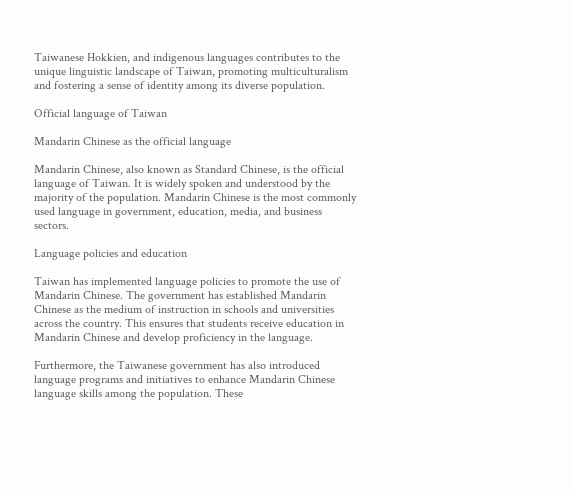Taiwanese Hokkien, and indigenous languages contributes to the unique linguistic landscape of Taiwan, promoting multiculturalism and fostering a sense of identity among its diverse population.

Official language of Taiwan

Mandarin Chinese as the official language

Mandarin Chinese, also known as Standard Chinese, is the official language of Taiwan. It is widely spoken and understood by the majority of the population. Mandarin Chinese is the most commonly used language in government, education, media, and business sectors.

Language policies and education

Taiwan has implemented language policies to promote the use of Mandarin Chinese. The government has established Mandarin Chinese as the medium of instruction in schools and universities across the country. This ensures that students receive education in Mandarin Chinese and develop proficiency in the language.

Furthermore, the Taiwanese government has also introduced language programs and initiatives to enhance Mandarin Chinese language skills among the population. These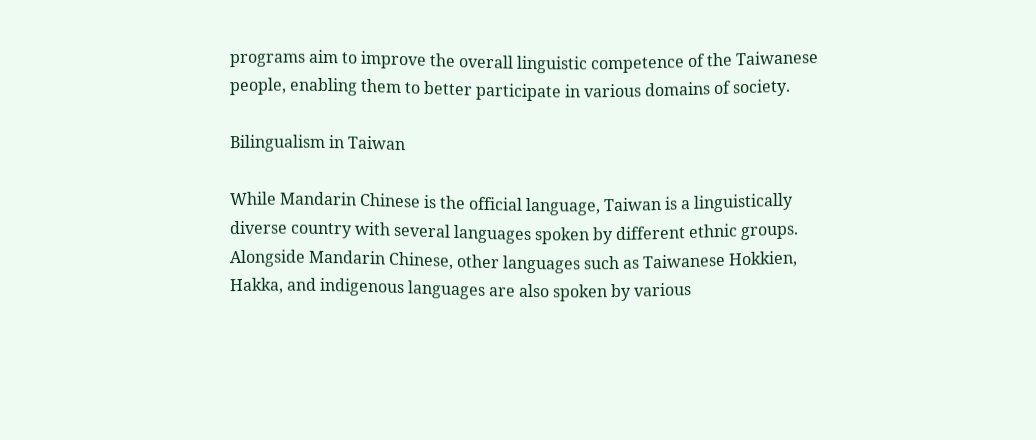programs aim to improve the overall linguistic competence of the Taiwanese people, enabling them to better participate in various domains of society.

Bilingualism in Taiwan

While Mandarin Chinese is the official language, Taiwan is a linguistically diverse country with several languages spoken by different ethnic groups. Alongside Mandarin Chinese, other languages such as Taiwanese Hokkien, Hakka, and indigenous languages are also spoken by various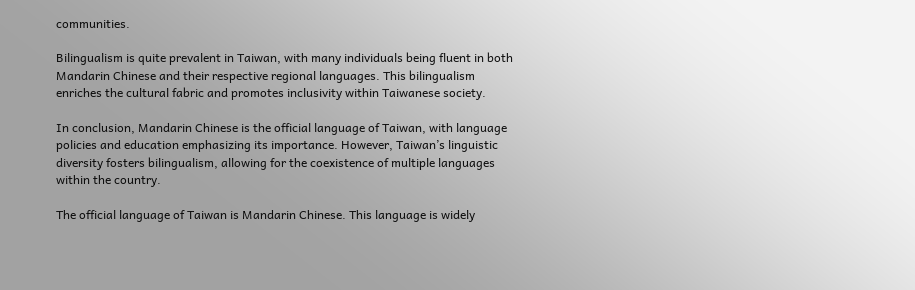communities.

Bilingualism is quite prevalent in Taiwan, with many individuals being fluent in both Mandarin Chinese and their respective regional languages. This bilingualism enriches the cultural fabric and promotes inclusivity within Taiwanese society.

In conclusion, Mandarin Chinese is the official language of Taiwan, with language policies and education emphasizing its importance. However, Taiwan’s linguistic diversity fosters bilingualism, allowing for the coexistence of multiple languages within the country.

The official language of Taiwan is Mandarin Chinese. This language is widely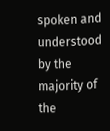spoken and understood by the majority of the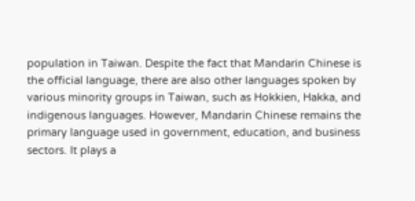population in Taiwan. Despite the fact that Mandarin Chinese is the official language, there are also other languages spoken by various minority groups in Taiwan, such as Hokkien, Hakka, and indigenous languages. However, Mandarin Chinese remains the primary language used in government, education, and business sectors. It plays a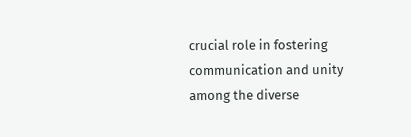crucial role in fostering communication and unity among the diverse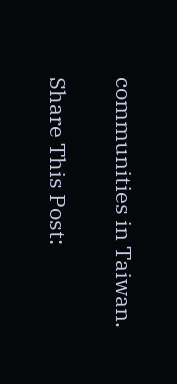communities in Taiwan.

Share This Post: